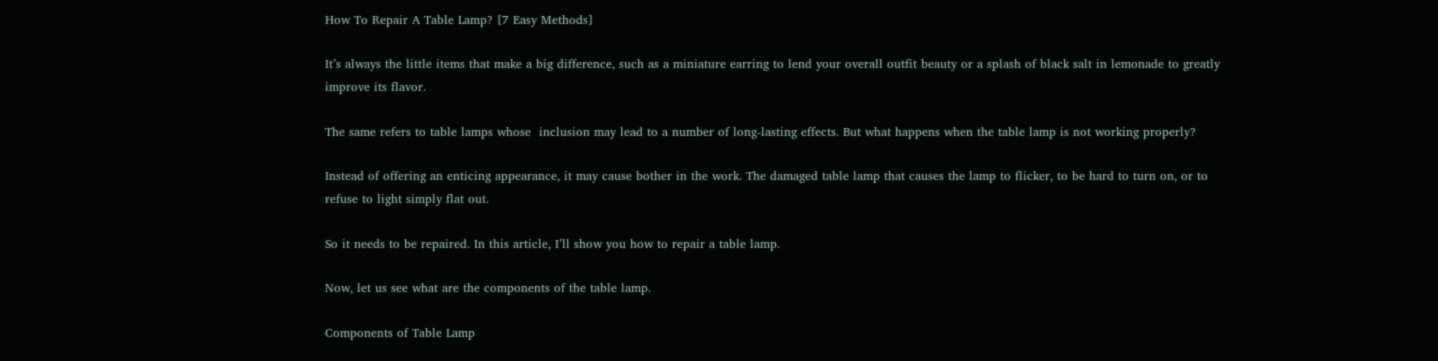How To Repair A Table Lamp? [7 Easy Methods]

It’s always the little items that make a big difference, such as a miniature earring to lend your overall outfit beauty or a splash of black salt in lemonade to greatly improve its flavor.

The same refers to table lamps whose  inclusion may lead to a number of long-lasting effects. But what happens when the table lamp is not working properly?

Instead of offering an enticing appearance, it may cause bother in the work. The damaged table lamp that causes the lamp to flicker, to be hard to turn on, or to refuse to light simply flat out.

So it needs to be repaired. In this article, I’ll show you how to repair a table lamp.

Now, let us see what are the components of the table lamp.

Components of Table Lamp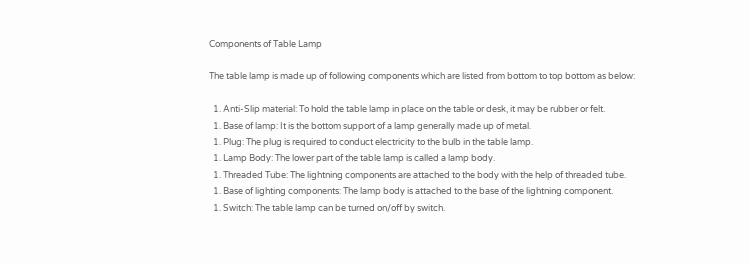Components of Table Lamp

The table lamp is made up of following components which are listed from bottom to top bottom as below:

  1. Anti-Slip material: To hold the table lamp in place on the table or desk, it may be rubber or felt.
  1. Base of lamp: It is the bottom support of a lamp generally made up of metal.
  1. Plug: The plug is required to conduct electricity to the bulb in the table lamp.
  1. Lamp Body: The lower part of the table lamp is called a lamp body.
  1. Threaded Tube: The lightning components are attached to the body with the help of threaded tube.
  1. Base of lighting components: The lamp body is attached to the base of the lightning component.
  1. Switch: The table lamp can be turned on/off by switch.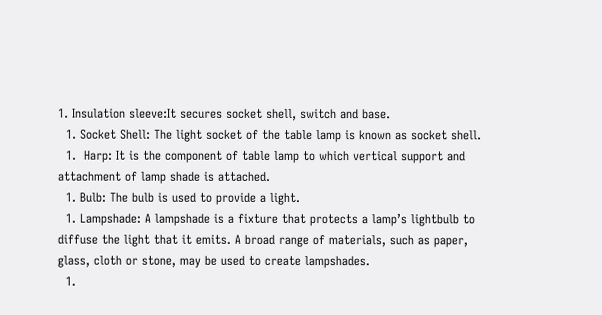1. Insulation sleeve:It secures socket shell, switch and base.
  1. Socket Shell: The light socket of the table lamp is known as socket shell.
  1.  Harp: It is the component of table lamp to which vertical support and attachment of lamp shade is attached.
  1. Bulb: The bulb is used to provide a light.
  1. Lampshade: A lampshade is a fixture that protects a lamp’s lightbulb to diffuse the light that it emits. A broad range of materials, such as paper, glass, cloth or stone, may be used to create lampshades.
  1.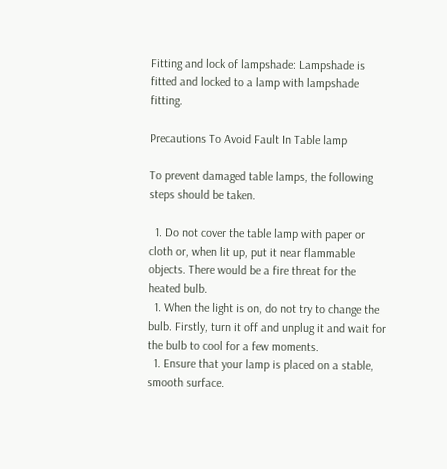Fitting and lock of lampshade: Lampshade is fitted and locked to a lamp with lampshade fitting.

Precautions To Avoid Fault In Table lamp

To prevent damaged table lamps, the following steps should be taken.

  1. Do not cover the table lamp with paper or cloth or, when lit up, put it near flammable objects. There would be a fire threat for the heated bulb.
  1. When the light is on, do not try to change the bulb. Firstly, turn it off and unplug it and wait for the bulb to cool for a few moments.
  1. Ensure that your lamp is placed on a stable, smooth surface.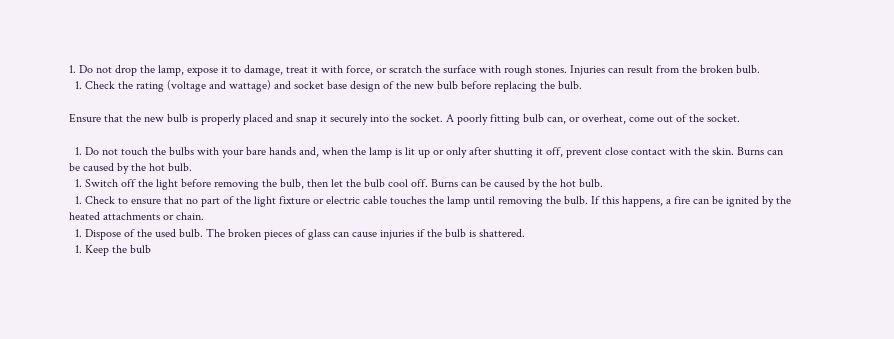1. Do not drop the lamp, expose it to damage, treat it with force, or scratch the surface with rough stones. Injuries can result from the broken bulb.
  1. Check the rating (voltage and wattage) and socket base design of the new bulb before replacing the bulb.

Ensure that the new bulb is properly placed and snap it securely into the socket. A poorly fitting bulb can, or overheat, come out of the socket.

  1. Do not touch the bulbs with your bare hands and, when the lamp is lit up or only after shutting it off, prevent close contact with the skin. Burns can be caused by the hot bulb.
  1. Switch off the light before removing the bulb, then let the bulb cool off. Burns can be caused by the hot bulb.
  1. Check to ensure that no part of the light fixture or electric cable touches the lamp until removing the bulb. If this happens, a fire can be ignited by the heated attachments or chain.
  1. Dispose of the used bulb. The broken pieces of glass can cause injuries if the bulb is shattered.
  1. Keep the bulb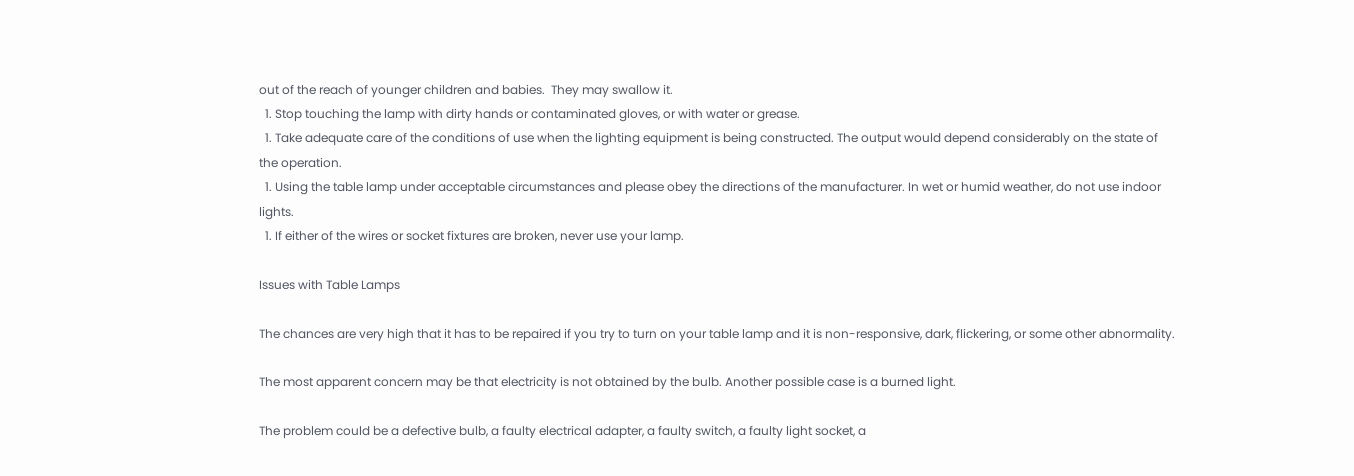out of the reach of younger children and babies.  They may swallow it.
  1. Stop touching the lamp with dirty hands or contaminated gloves, or with water or grease.
  1. Take adequate care of the conditions of use when the lighting equipment is being constructed. The output would depend considerably on the state of the operation.
  1. Using the table lamp under acceptable circumstances and please obey the directions of the manufacturer. In wet or humid weather, do not use indoor lights.
  1. If either of the wires or socket fixtures are broken, never use your lamp.

Issues with Table Lamps

The chances are very high that it has to be repaired if you try to turn on your table lamp and it is non-responsive, dark, flickering, or some other abnormality.

The most apparent concern may be that electricity is not obtained by the bulb. Another possible case is a burned light.

The problem could be a defective bulb, a faulty electrical adapter, a faulty switch, a faulty light socket, a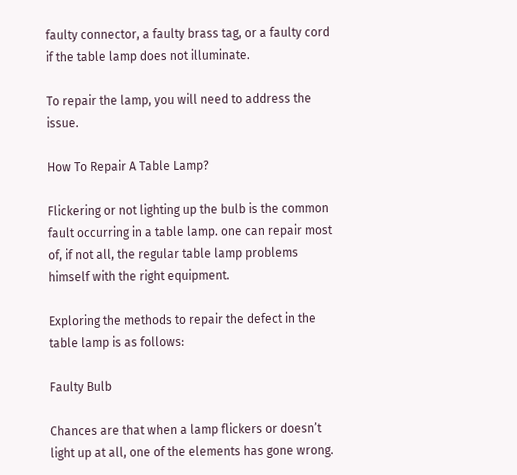faulty connector, a faulty brass tag, or a faulty cord if the table lamp does not illuminate.

To repair the lamp, you will need to address the issue.

How To Repair A Table Lamp?

Flickering or not lighting up the bulb is the common fault occurring in a table lamp. one can repair most of, if not all, the regular table lamp problems himself with the right equipment.

Exploring the methods to repair the defect in the table lamp is as follows:

Faulty Bulb

Chances are that when a lamp flickers or doesn’t light up at all, one of the elements has gone wrong.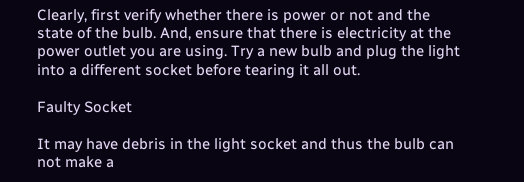Clearly, first verify whether there is power or not and the state of the bulb. And, ensure that there is electricity at the power outlet you are using. Try a new bulb and plug the light into a different socket before tearing it all out.

Faulty Socket

It may have debris in the light socket and thus the bulb can not make a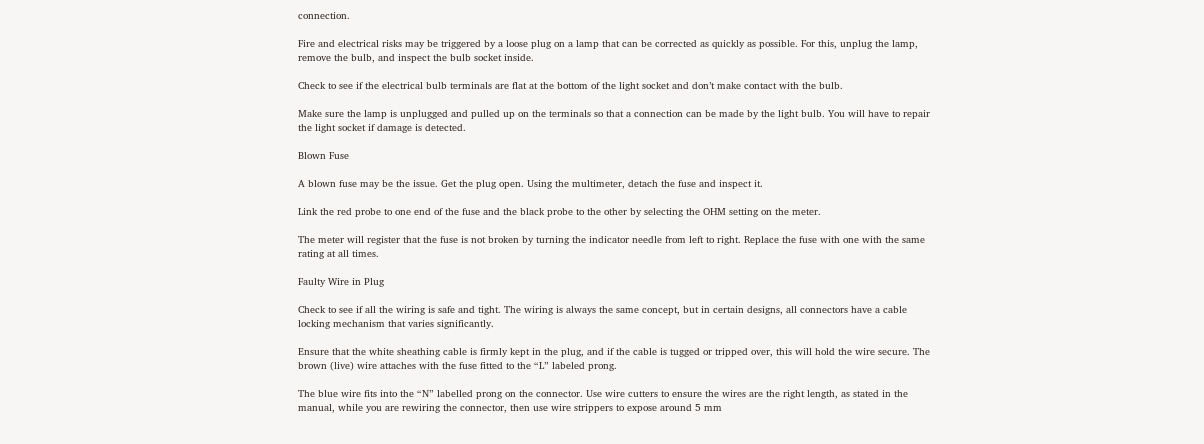connection.

Fire and electrical risks may be triggered by a loose plug on a lamp that can be corrected as quickly as possible. For this, unplug the lamp, remove the bulb, and inspect the bulb socket inside.

Check to see if the electrical bulb terminals are flat at the bottom of the light socket and don’t make contact with the bulb.

Make sure the lamp is unplugged and pulled up on the terminals so that a connection can be made by the light bulb. You will have to repair the light socket if damage is detected.

Blown Fuse

A blown fuse may be the issue. Get the plug open. Using the multimeter, detach the fuse and inspect it.

Link the red probe to one end of the fuse and the black probe to the other by selecting the OHM setting on the meter.

The meter will register that the fuse is not broken by turning the indicator needle from left to right. Replace the fuse with one with the same rating at all times.

Faulty Wire in Plug

Check to see if all the wiring is safe and tight. The wiring is always the same concept, but in certain designs, all connectors have a cable locking mechanism that varies significantly.

Ensure that the white sheathing cable is firmly kept in the plug, and if the cable is tugged or tripped over, this will hold the wire secure. The brown (live) wire attaches with the fuse fitted to the “L” labeled prong.

The blue wire fits into the “N” labelled prong on the connector. Use wire cutters to ensure the wires are the right length, as stated in the manual, while you are rewiring the connector, then use wire strippers to expose around 5 mm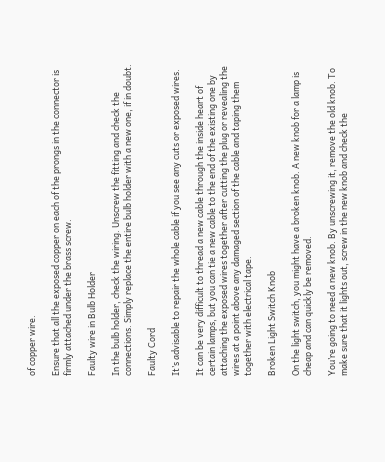of copper wire.

Ensure that all the exposed copper on each of the prongs in the connector is firmly attached under the brass screw.

Faulty wire in Bulb Holder

In the bulb holder, check the wiring. Unscrew the fitting and check the connections. Simply replace the entire bulb holder with a new one, if in doubt.

Faulty Cord

It’s advisable to repair the whole cable if you see any cuts or exposed wires.

It can be very difficult to thread a new cable through the inside heart of certain lamps, but you can tie a new cable to the end of the existing one by attaching the exposed wires together after cutting the plug or revealing the wires at a point above any damaged section of the cable and taping them together with electrical tape.

Broken Light Switch Knob

On the light switch, you might have a broken knob. A new knob for a lamp is cheap and can quickly be removed.

You’re going to need a new knob. By unscrewing it, remove the old knob. To make sure that it lights out, screw in the new knob and check the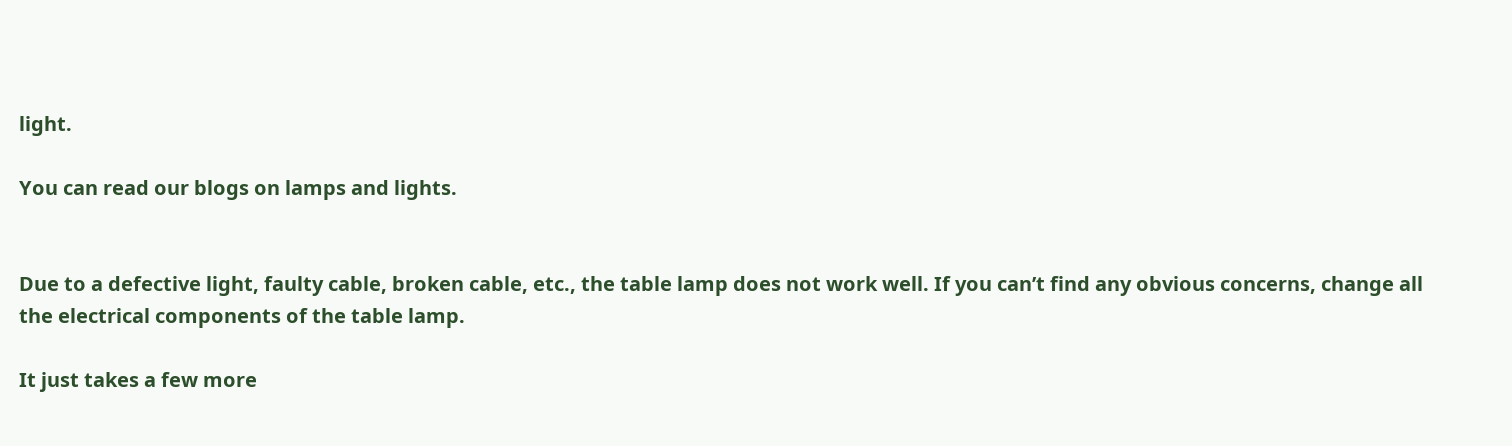light.

You can read our blogs on lamps and lights.


Due to a defective light, faulty cable, broken cable, etc., the table lamp does not work well. If you can’t find any obvious concerns, change all the electrical components of the table lamp.

It just takes a few more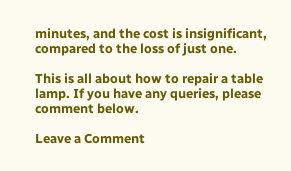minutes, and the cost is insignificant, compared to the loss of just one.

This is all about how to repair a table lamp. If you have any queries, please comment below.

Leave a Comment